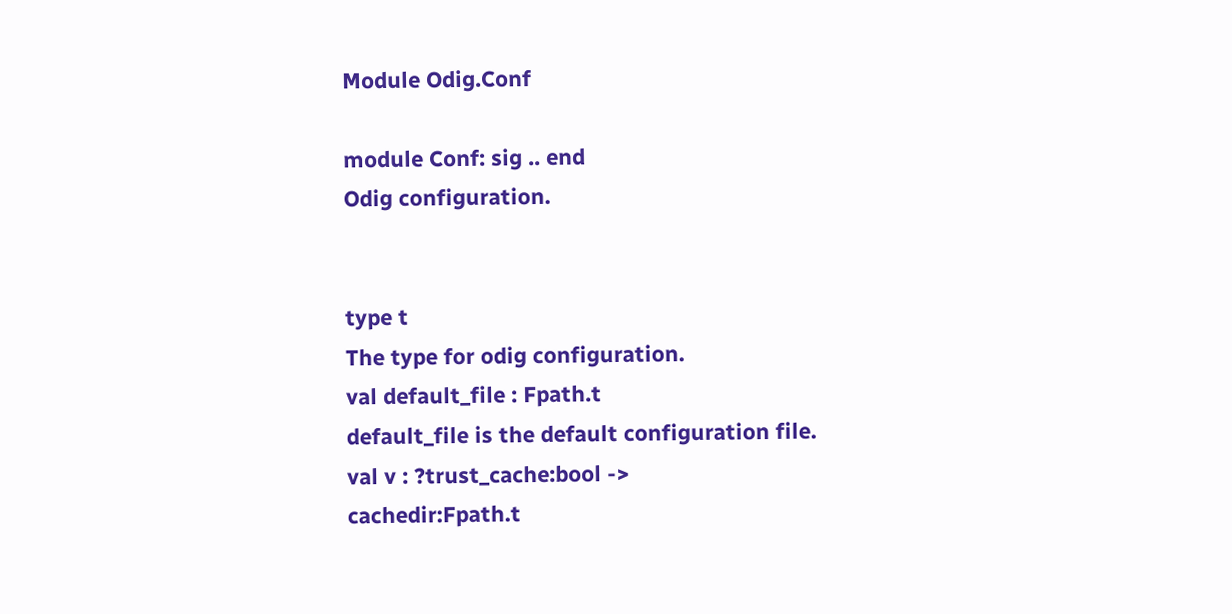Module Odig.Conf

module Conf: sig .. end
Odig configuration.


type t
The type for odig configuration.
val default_file : Fpath.t
default_file is the default configuration file.
val v : ?trust_cache:bool ->
cachedir:Fpath.t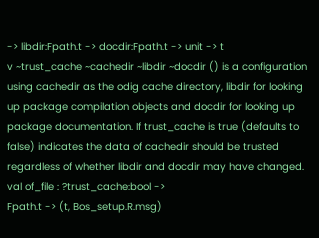-> libdir:Fpath.t -> docdir:Fpath.t -> unit -> t
v ~trust_cache ~cachedir ~libdir ~docdir () is a configuration using cachedir as the odig cache directory, libdir for looking up package compilation objects and docdir for looking up package documentation. If trust_cache is true (defaults to false) indicates the data of cachedir should be trusted regardless of whether libdir and docdir may have changed.
val of_file : ?trust_cache:bool ->
Fpath.t -> (t, Bos_setup.R.msg)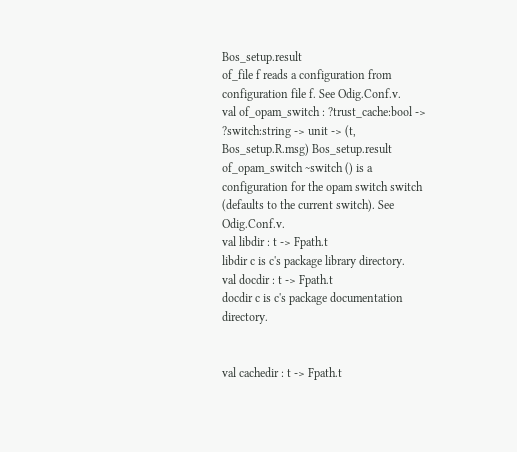Bos_setup.result
of_file f reads a configuration from configuration file f. See Odig.Conf.v.
val of_opam_switch : ?trust_cache:bool ->
?switch:string -> unit -> (t, Bos_setup.R.msg) Bos_setup.result
of_opam_switch ~switch () is a configuration for the opam switch switch (defaults to the current switch). See Odig.Conf.v.
val libdir : t -> Fpath.t
libdir c is c's package library directory.
val docdir : t -> Fpath.t
docdir c is c's package documentation directory.


val cachedir : t -> Fpath.t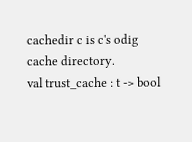cachedir c is c's odig cache directory.
val trust_cache : t -> bool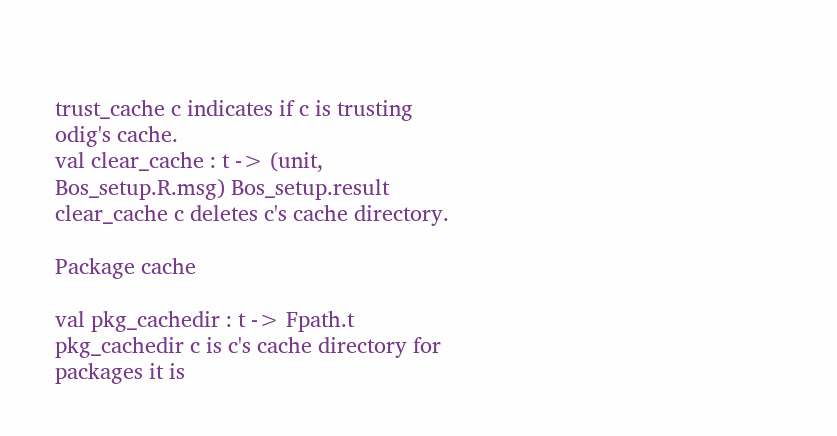trust_cache c indicates if c is trusting odig's cache.
val clear_cache : t -> (unit, Bos_setup.R.msg) Bos_setup.result
clear_cache c deletes c's cache directory.

Package cache

val pkg_cachedir : t -> Fpath.t
pkg_cachedir c is c's cache directory for packages it is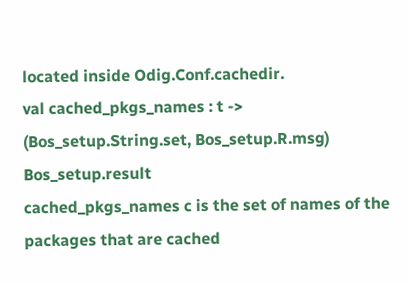located inside Odig.Conf.cachedir.
val cached_pkgs_names : t -> (Bos_setup.String.set, Bos_setup.R.msg) Bos_setup.result
cached_pkgs_names c is the set of names of the packages that are cached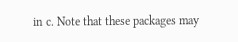in c. Note that these packages may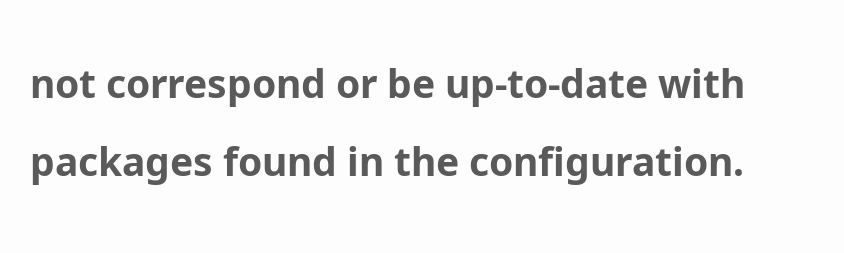not correspond or be up-to-date with packages found in the configuration.